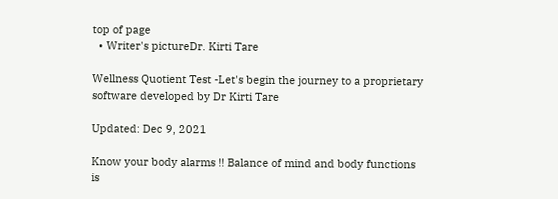top of page
  • Writer's pictureDr. Kirti Tare

Wellness Quotient Test -Let's begin the journey to a proprietary software developed by Dr Kirti Tare

Updated: Dec 9, 2021

Know your body alarms !! Balance of mind and body functions is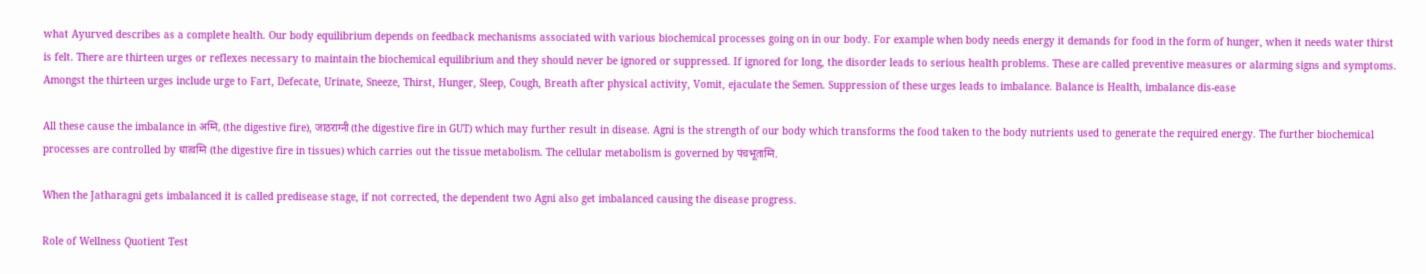what Ayurved describes as a complete health. Our body equilibrium depends on feedback mechanisms associated with various biochemical processes going on in our body. For example when body needs energy it demands for food in the form of hunger, when it needs water thirst is felt. There are thirteen urges or reflexes necessary to maintain the biochemical equilibrium and they should never be ignored or suppressed. If ignored for long, the disorder leads to serious health problems. These are called preventive measures or alarming signs and symptoms. Amongst the thirteen urges include urge to Fart, Defecate, Urinate, Sneeze, Thirst, Hunger, Sleep, Cough, Breath after physical activity, Vomit, ejaculate the Semen. Suppression of these urges leads to imbalance. Balance is Health, imbalance dis-ease

All these cause the imbalance in अग्नि, (the digestive fire), जाठराग्नी (the digestive fire in GUT) which may further result in disease. Agni is the strength of our body which transforms the food taken to the body nutrients used to generate the required energy. The further biochemical processes are controlled by धात्वग्नि (the digestive fire in tissues) which carries out the tissue metabolism. The cellular metabolism is governed by पंचभूताग्नि.

When the Jatharagni gets imbalanced it is called predisease stage, if not corrected, the dependent two Agni also get imbalanced causing the disease progress.

Role of Wellness Quotient Test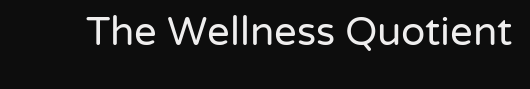The Wellness Quotient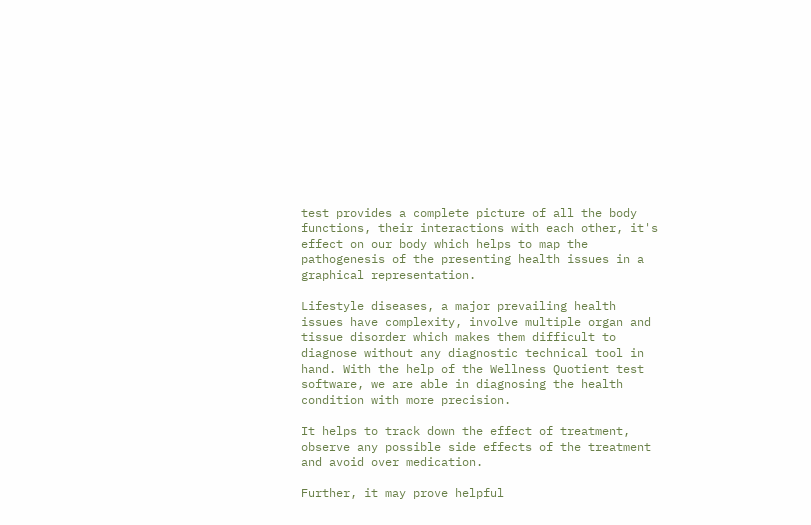test provides a complete picture of all the body functions, their interactions with each other, it's effect on our body which helps to map the pathogenesis of the presenting health issues in a graphical representation.

Lifestyle diseases, a major prevailing health issues have complexity, involve multiple organ and tissue disorder which makes them difficult to diagnose without any diagnostic technical tool in hand. With the help of the Wellness Quotient test software, we are able in diagnosing the health condition with more precision.

It helps to track down the effect of treatment, observe any possible side effects of the treatment and avoid over medication.

Further, it may prove helpful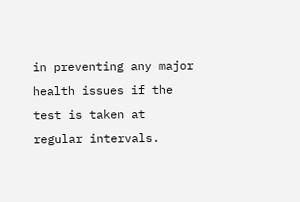in preventing any major health issues if the test is taken at regular intervals.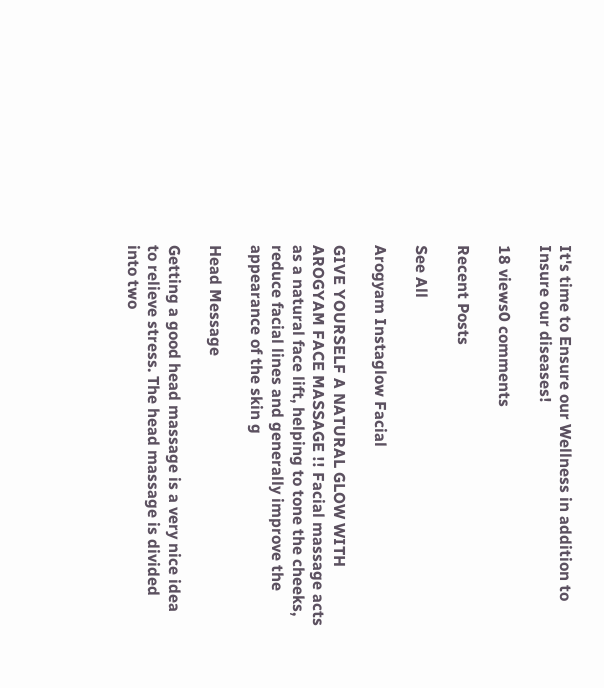It's time to Ensure our Wellness in addition to Insure our diseases!

18 views0 comments

Recent Posts

See All

Arogyam Instaglow Facial

GIVE YOURSELF A NATURAL GLOW WITH AROGYAM FACE MASSAGE !! Facial massage acts as a natural face lift, helping to tone the cheeks, reduce facial lines and generally improve the appearance of the skin g

Head Message

Getting a good head massage is a very nice idea to relieve stress. The head massage is divided into two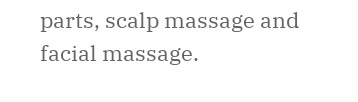parts, scalp massage and facial massage.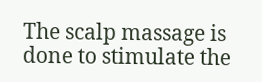The scalp massage is done to stimulate the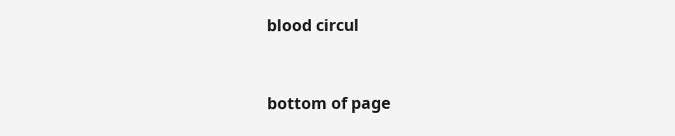blood circul


bottom of page